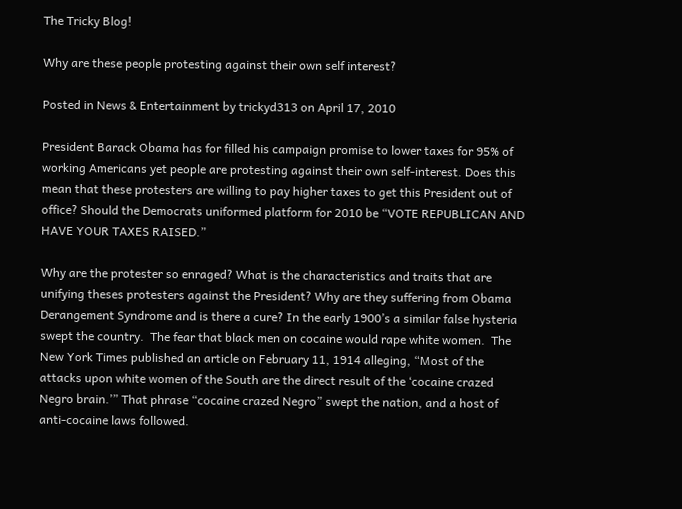The Tricky Blog!

Why are these people protesting against their own self interest?

Posted in News & Entertainment by trickyd313 on April 17, 2010

President Barack Obama has for filled his campaign promise to lower taxes for 95% of working Americans yet people are protesting against their own self-interest. Does this mean that these protesters are willing to pay higher taxes to get this President out of office? Should the Democrats uniformed platform for 2010 be “VOTE REPUBLICAN AND HAVE YOUR TAXES RAISED.”

Why are the protester so enraged? What is the characteristics and traits that are unifying theses protesters against the President? Why are they suffering from Obama Derangement Syndrome and is there a cure? In the early 1900’s a similar false hysteria swept the country.  The fear that black men on cocaine would rape white women.  The New York Times published an article on February 11, 1914 alleging, “Most of the attacks upon white women of the South are the direct result of the ‘cocaine crazed Negro brain.’” That phrase “cocaine crazed Negro” swept the nation, and a host of anti-cocaine laws followed.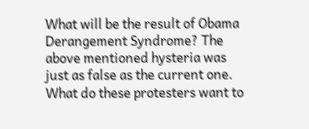What will be the result of Obama Derangement Syndrome? The above mentioned hysteria was just as false as the current one.  What do these protesters want to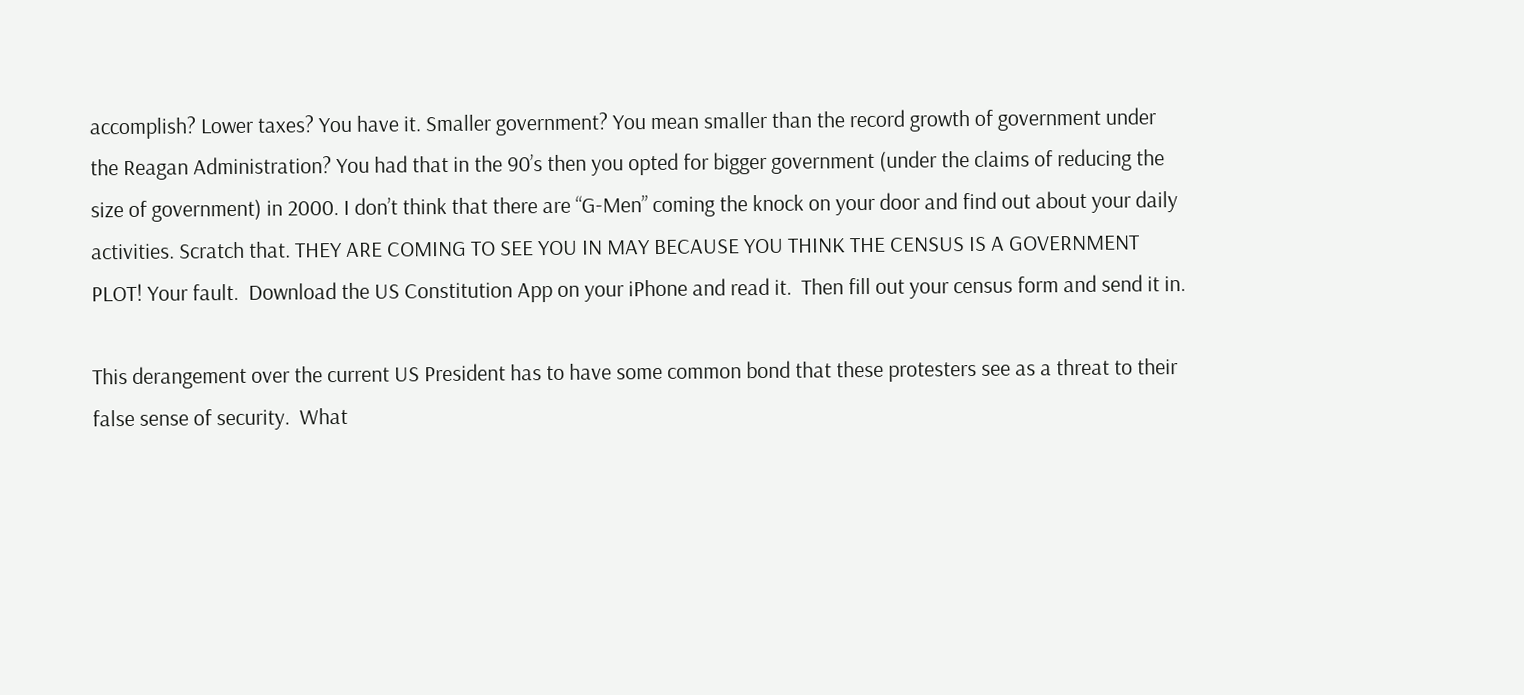accomplish? Lower taxes? You have it. Smaller government? You mean smaller than the record growth of government under the Reagan Administration? You had that in the 90’s then you opted for bigger government (under the claims of reducing the size of government) in 2000. I don’t think that there are “G-Men” coming the knock on your door and find out about your daily activities. Scratch that. THEY ARE COMING TO SEE YOU IN MAY BECAUSE YOU THINK THE CENSUS IS A GOVERNMENT PLOT! Your fault.  Download the US Constitution App on your iPhone and read it.  Then fill out your census form and send it in.

This derangement over the current US President has to have some common bond that these protesters see as a threat to their false sense of security.  What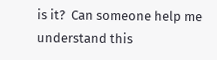is it?  Can someone help me understand this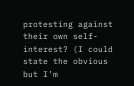protesting against their own self-interest? (I could state the obvious but I’m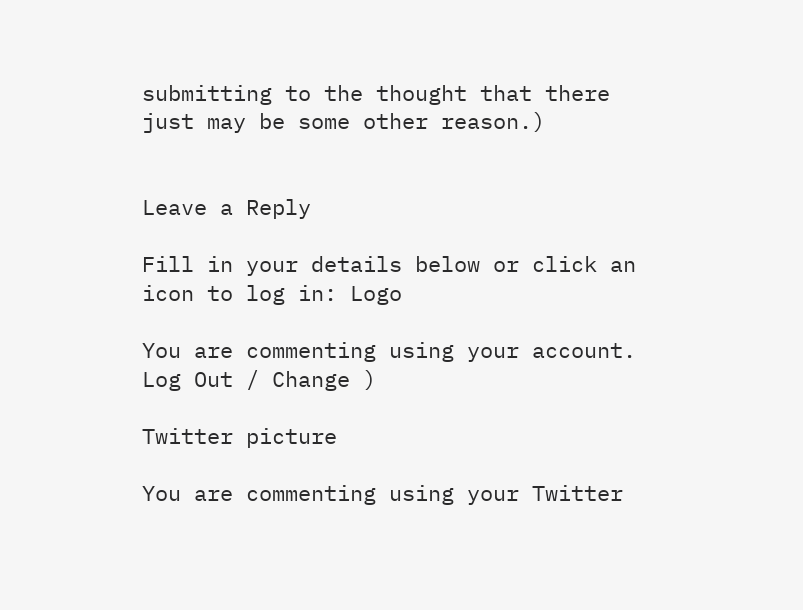submitting to the thought that there just may be some other reason.)


Leave a Reply

Fill in your details below or click an icon to log in: Logo

You are commenting using your account. Log Out / Change )

Twitter picture

You are commenting using your Twitter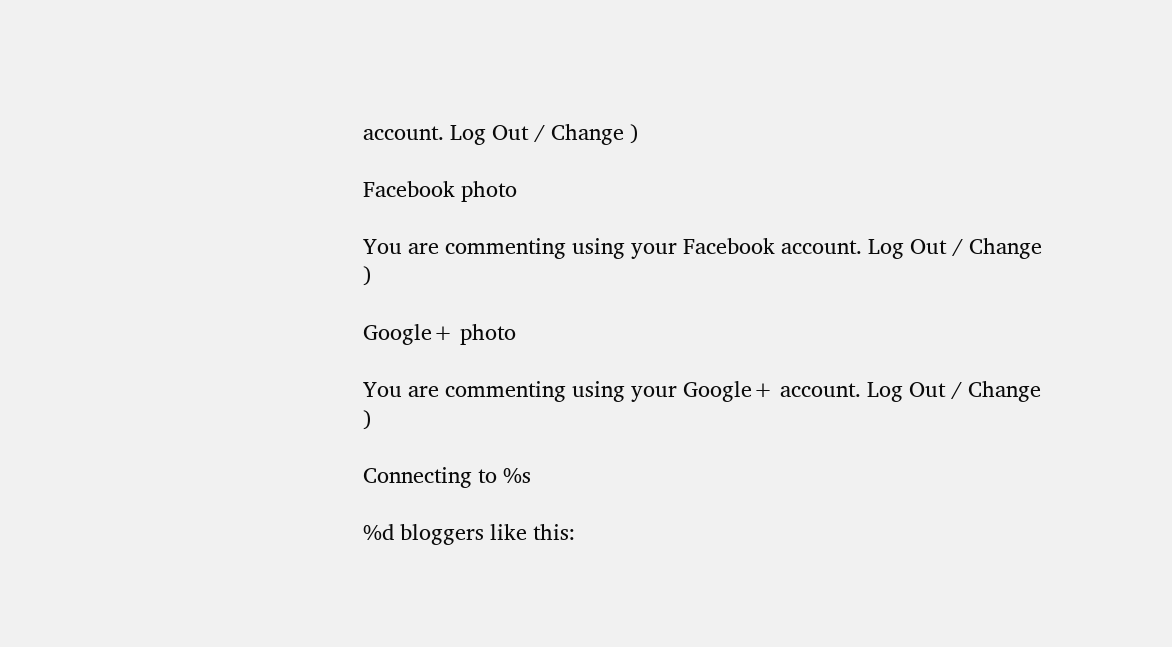account. Log Out / Change )

Facebook photo

You are commenting using your Facebook account. Log Out / Change )

Google+ photo

You are commenting using your Google+ account. Log Out / Change )

Connecting to %s

%d bloggers like this: